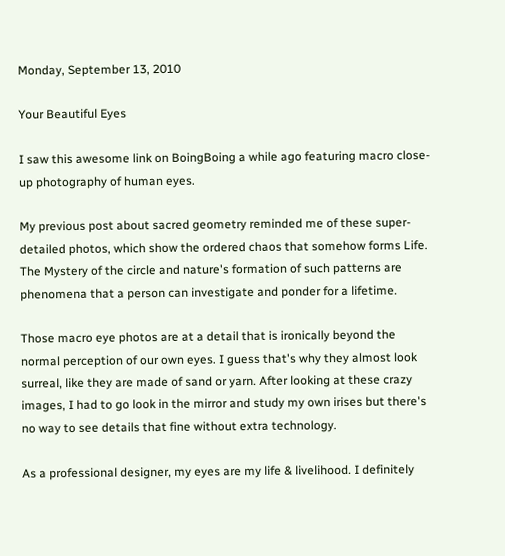Monday, September 13, 2010

Your Beautiful Eyes

I saw this awesome link on BoingBoing a while ago featuring macro close-up photography of human eyes.

My previous post about sacred geometry reminded me of these super-detailed photos, which show the ordered chaos that somehow forms Life. The Mystery of the circle and nature's formation of such patterns are phenomena that a person can investigate and ponder for a lifetime.

Those macro eye photos are at a detail that is ironically beyond the normal perception of our own eyes. I guess that's why they almost look surreal, like they are made of sand or yarn. After looking at these crazy images, I had to go look in the mirror and study my own irises but there's no way to see details that fine without extra technology.

As a professional designer, my eyes are my life & livelihood. I definitely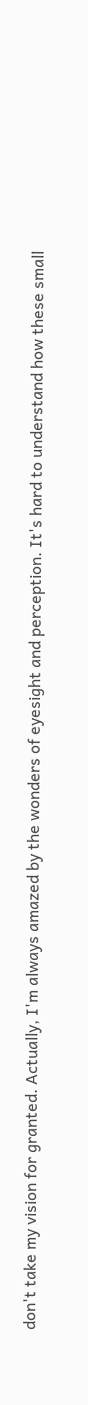don't take my vision for granted. Actually, I'm always amazed by the wonders of eyesight and perception. It's hard to understand how these small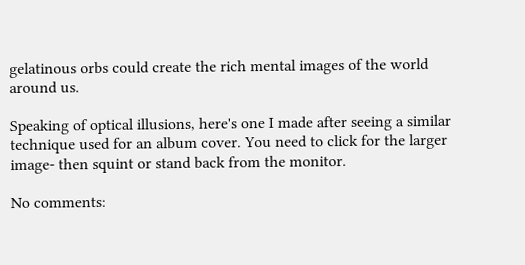gelatinous orbs could create the rich mental images of the world around us.

Speaking of optical illusions, here's one I made after seeing a similar technique used for an album cover. You need to click for the larger image- then squint or stand back from the monitor.

No comments: